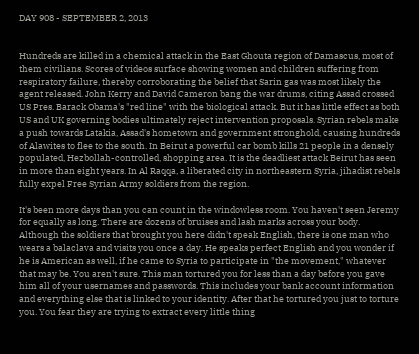DAY 908 - SEPTEMBER 2, 2013


Hundreds are killed in a chemical attack in the East Ghouta region of Damascus, most of them civilians. Scores of videos surface showing women and children suffering from respiratory failure, thereby corroborating the belief that Sarin gas was most likely the agent released. John Kerry and David Cameron bang the war drums, citing Assad crossed US Pres. Barack Obama's "red line" with the biological attack. But it has little effect as both US and UK governing bodies ultimately reject intervention proposals. Syrian rebels make a push towards Latakia, Assad's hometown and government stronghold, causing hundreds of Alawites to flee to the south. In Beirut a powerful car bomb kills 21 people in a densely populated, Hezbollah-controlled, shopping area. It is the deadliest attack Beirut has seen in more than eight years. In Al Raqqa, a liberated city in northeastern Syria, jihadist rebels fully expel Free Syrian Army soldiers from the region.

It's been more days than you can count in the windowless room. You haven't seen Jeremy for equally as long. There are dozens of bruises and lash marks across your body. Although the soldiers that brought you here didn't speak English, there is one man who wears a balaclava and visits you once a day. He speaks perfect English and you wonder if he is American as well, if he came to Syria to participate in "the movement," whatever that may be. You aren't sure. This man tortured you for less than a day before you gave him all of your usernames and passwords. This includes your bank account information and everything else that is linked to your identity. After that he tortured you just to torture you. You fear they are trying to extract every little thing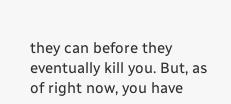they can before they eventually kill you. But, as of right now, you have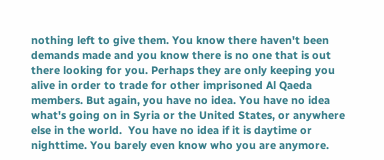nothing left to give them. You know there haven't been demands made and you know there is no one that is out there looking for you. Perhaps they are only keeping you alive in order to trade for other imprisoned Al Qaeda members. But again, you have no idea. You have no idea what's going on in Syria or the United States, or anywhere else in the world.  You have no idea if it is daytime or nighttime. You barely even know who you are anymore.